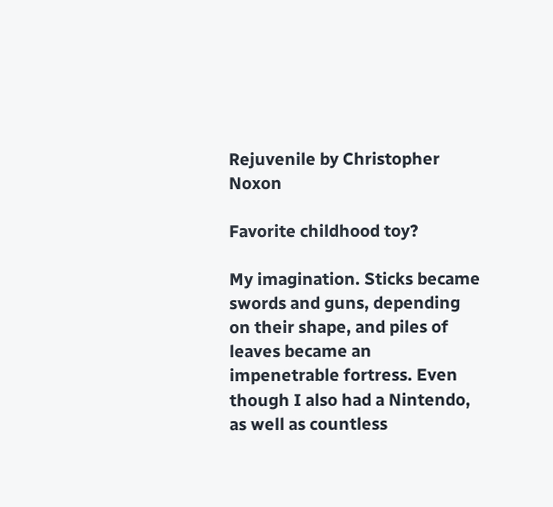Rejuvenile by Christopher Noxon

Favorite childhood toy?

My imagination. Sticks became swords and guns, depending on their shape, and piles of leaves became an impenetrable fortress. Even though I also had a Nintendo, as well as countless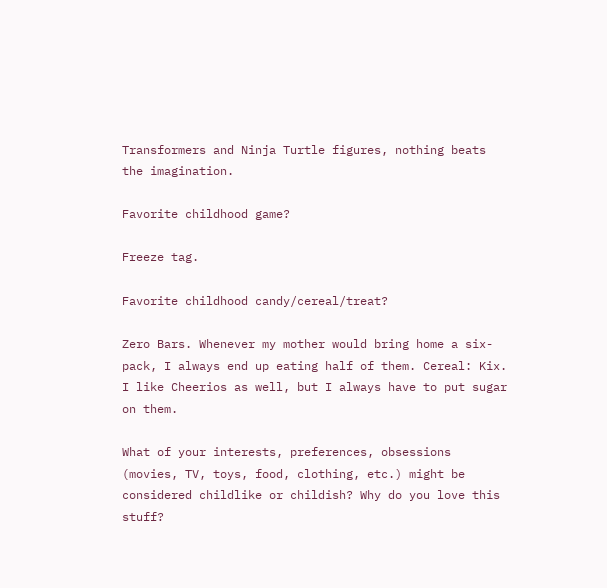Transformers and Ninja Turtle figures, nothing beats the imagination.

Favorite childhood game?

Freeze tag.

Favorite childhood candy/cereal/treat?

Zero Bars. Whenever my mother would bring home a six-pack, I always end up eating half of them. Cereal: Kix. I like Cheerios as well, but I always have to put sugar on them.

What of your interests, preferences, obsessions (movies, TV, toys, food, clothing, etc.) might be considered childlike or childish? Why do you love this stuff?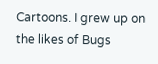Cartoons. I grew up on the likes of Bugs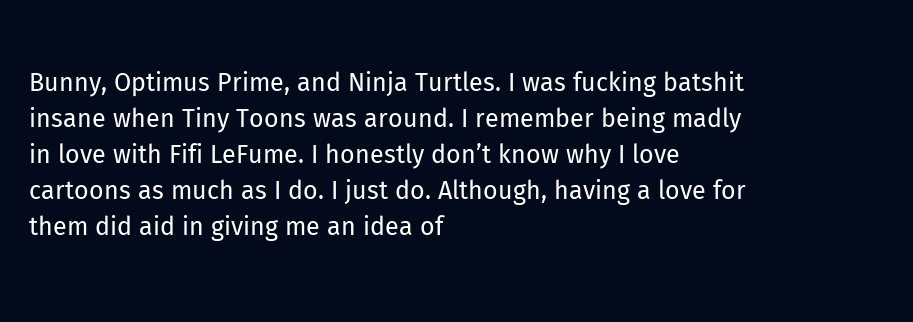Bunny, Optimus Prime, and Ninja Turtles. I was fucking batshit insane when Tiny Toons was around. I remember being madly in love with Fifi LeFume. I honestly don’t know why I love cartoons as much as I do. I just do. Although, having a love for them did aid in giving me an idea of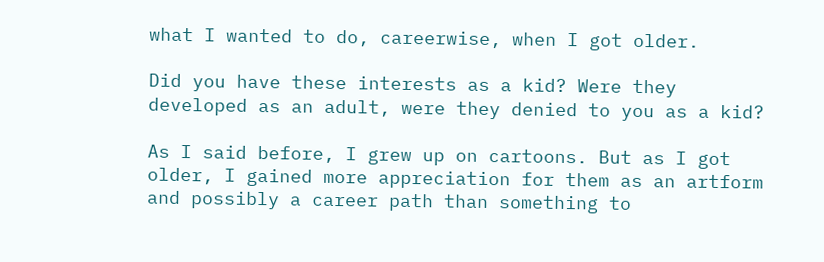what I wanted to do, careerwise, when I got older.

Did you have these interests as a kid? Were they developed as an adult, were they denied to you as a kid?

As I said before, I grew up on cartoons. But as I got older, I gained more appreciation for them as an artform and possibly a career path than something to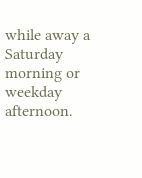while away a Saturday morning or weekday afternoon.